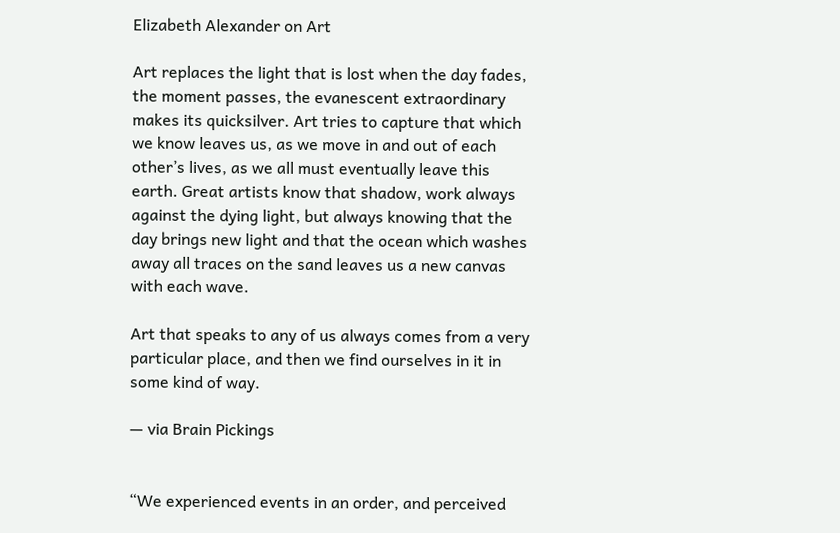Elizabeth Alexander on Art

Art replaces the light that is lost when the day fades, the moment passes, the evanescent extraordinary makes its quicksilver. Art tries to capture that which we know leaves us, as we move in and out of each other’s lives, as we all must eventually leave this earth. Great artists know that shadow, work always against the dying light, but always knowing that the day brings new light and that the ocean which washes away all traces on the sand leaves us a new canvas with each wave.

Art that speaks to any of us always comes from a very particular place, and then we find ourselves in it in some kind of way.

— via Brain Pickings


“We experienced events in an order, and perceived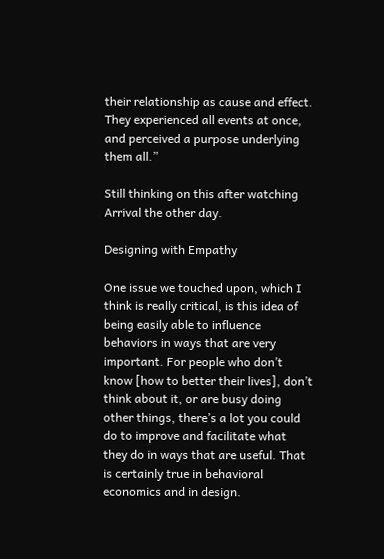their relationship as cause and effect. They experienced all events at once, and perceived a purpose underlying them all.”

Still thinking on this after watching Arrival the other day.

Designing with Empathy

One issue we touched upon, which I think is really critical, is this idea of being easily able to influence behaviors in ways that are very important. For people who don’t know [how to better their lives], don’t think about it, or are busy doing other things, there’s a lot you could do to improve and facilitate what they do in ways that are useful. That is certainly true in behavioral economics and in design.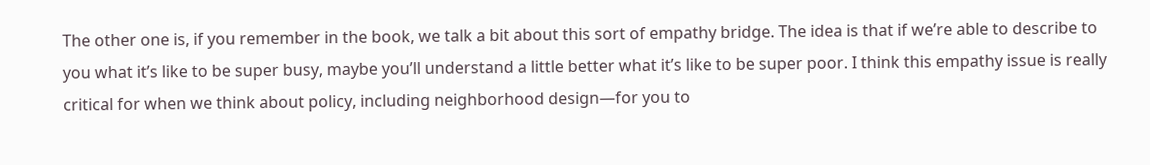The other one is, if you remember in the book, we talk a bit about this sort of empathy bridge. The idea is that if we’re able to describe to you what it’s like to be super busy, maybe you’ll understand a little better what it’s like to be super poor. I think this empathy issue is really critical for when we think about policy, including neighborhood design—for you to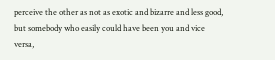perceive the other as not as exotic and bizarre and less good, but somebody who easily could have been you and vice versa,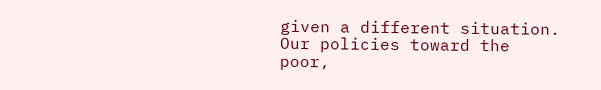given a different situation. Our policies toward the poor,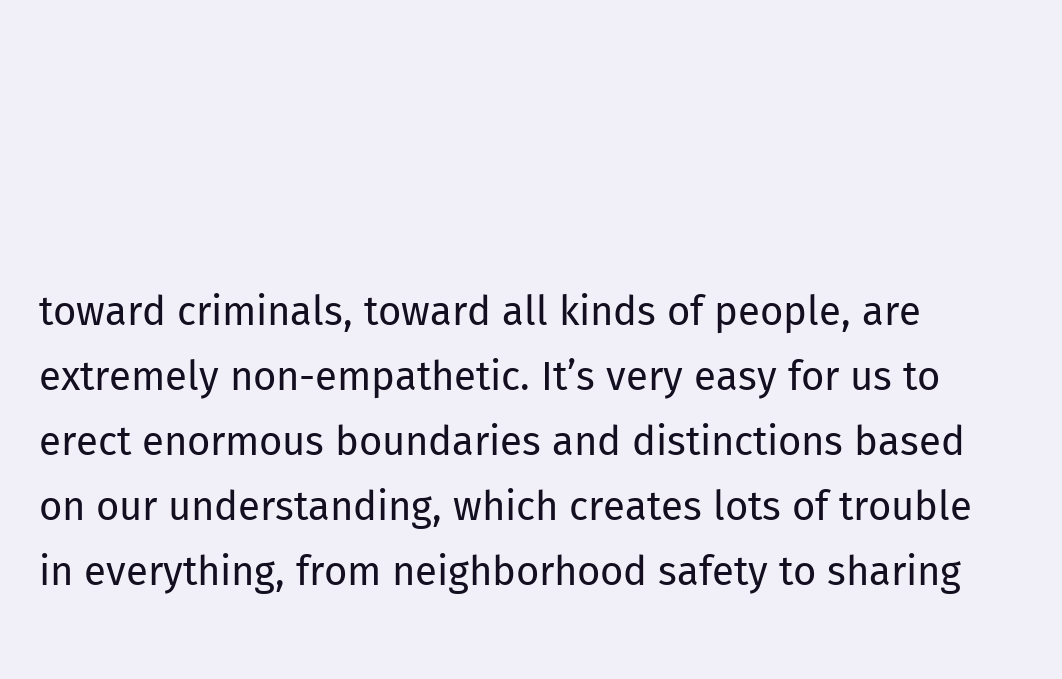toward criminals, toward all kinds of people, are extremely non-empathetic. It’s very easy for us to erect enormous boundaries and distinctions based on our understanding, which creates lots of trouble in everything, from neighborhood safety to sharing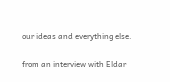our ideas and everything else.

from an interview with Eldar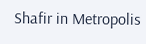Shafir in Metropolis